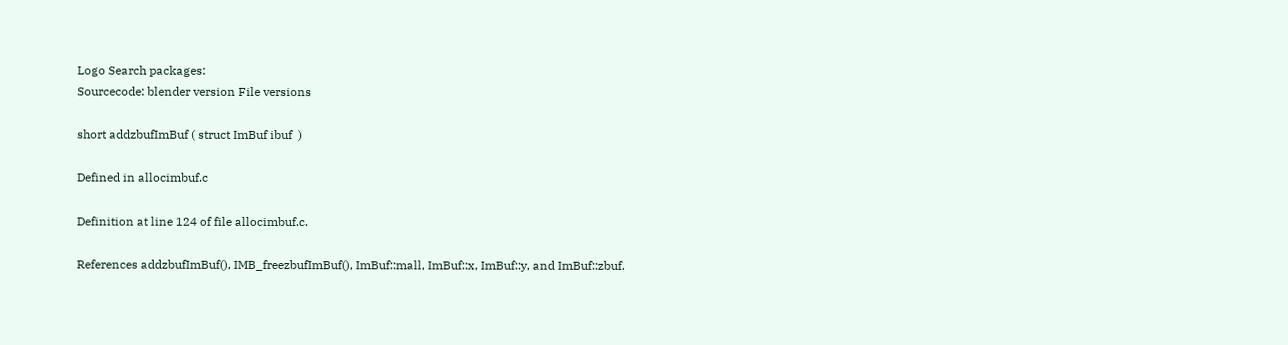Logo Search packages:
Sourcecode: blender version File versions

short addzbufImBuf ( struct ImBuf ibuf  )

Defined in allocimbuf.c

Definition at line 124 of file allocimbuf.c.

References addzbufImBuf(), IMB_freezbufImBuf(), ImBuf::mall, ImBuf::x, ImBuf::y, and ImBuf::zbuf.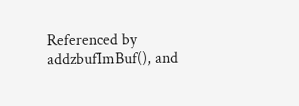Referenced by addzbufImBuf(), and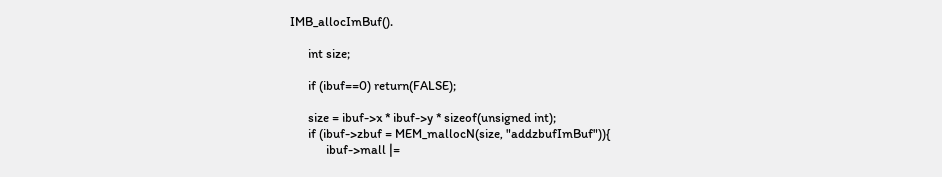IMB_allocImBuf().

      int size;

      if (ibuf==0) return(FALSE);

      size = ibuf->x * ibuf->y * sizeof(unsigned int);
      if (ibuf->zbuf = MEM_mallocN(size, "addzbufImBuf")){
            ibuf->mall |=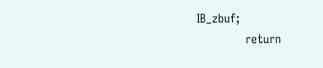IB_zbuf;
            return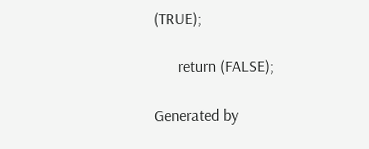(TRUE);

      return (FALSE);

Generated by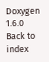Doxygen 1.6.0   Back to index